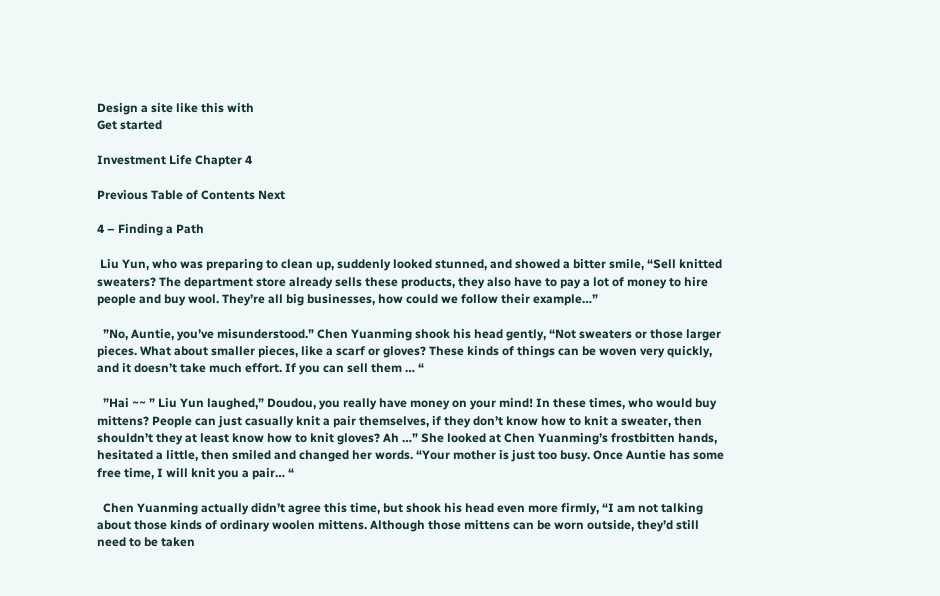Design a site like this with
Get started

Investment Life Chapter 4

Previous Table of Contents Next

4 – Finding a Path

 Liu Yun, who was preparing to clean up, suddenly looked stunned, and showed a bitter smile, “Sell knitted sweaters? The department store already sells these products, they also have to pay a lot of money to hire people and buy wool. They’re all big businesses, how could we follow their example…”

  ”No, Auntie, you’ve misunderstood.” Chen Yuanming shook his head gently, “Not sweaters or those larger pieces. What about smaller pieces, like a scarf or gloves? These kinds of things can be woven very quickly, and it doesn’t take much effort. If you can sell them … “

  ”Hai ~~ ” Liu Yun laughed,” Doudou, you really have money on your mind! In these times, who would buy mittens? People can just casually knit a pair themselves, if they don’t know how to knit a sweater, then shouldn’t they at least know how to knit gloves? Ah …” She looked at Chen Yuanming’s frostbitten hands, hesitated a little, then smiled and changed her words. “Your mother is just too busy. Once Auntie has some free time, I will knit you a pair… “

  Chen Yuanming actually didn’t agree this time, but shook his head even more firmly, “I am not talking about those kinds of ordinary woolen mittens. Although those mittens can be worn outside, they’d still need to be taken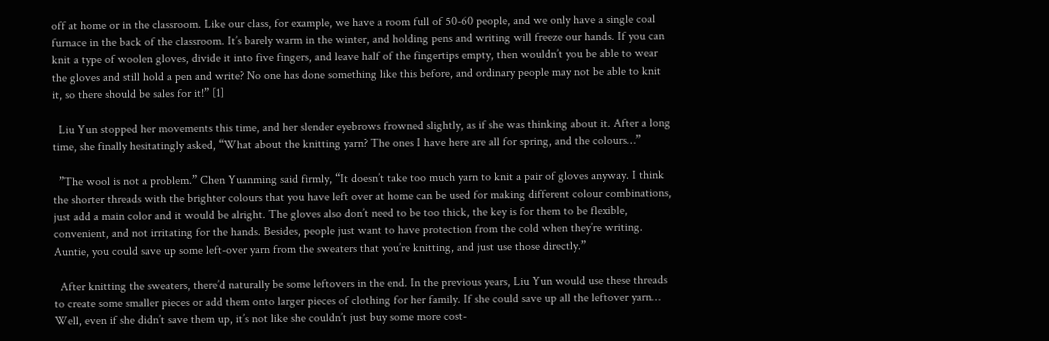off at home or in the classroom. Like our class, for example, we have a room full of 50-60 people, and we only have a single coal furnace in the back of the classroom. It’s barely warm in the winter, and holding pens and writing will freeze our hands. If you can knit a type of woolen gloves, divide it into five fingers, and leave half of the fingertips empty, then wouldn’t you be able to wear the gloves and still hold a pen and write? No one has done something like this before, and ordinary people may not be able to knit it, so there should be sales for it!” [1]

  Liu Yun stopped her movements this time, and her slender eyebrows frowned slightly, as if she was thinking about it. After a long time, she finally hesitatingly asked, “What about the knitting yarn? The ones I have here are all for spring, and the colours…”

  ”The wool is not a problem.” Chen Yuanming said firmly, “It doesn’t take too much yarn to knit a pair of gloves anyway. I think the shorter threads with the brighter colours that you have left over at home can be used for making different colour combinations, just add a main color and it would be alright. The gloves also don’t need to be too thick, the key is for them to be flexible, convenient, and not irritating for the hands. Besides, people just want to have protection from the cold when they’re writing. Auntie, you could save up some left-over yarn from the sweaters that you’re knitting, and just use those directly.”

  After knitting the sweaters, there’d naturally be some leftovers in the end. In the previous years, Liu Yun would use these threads to create some smaller pieces or add them onto larger pieces of clothing for her family. If she could save up all the leftover yarn… Well, even if she didn’t save them up, it’s not like she couldn’t just buy some more cost-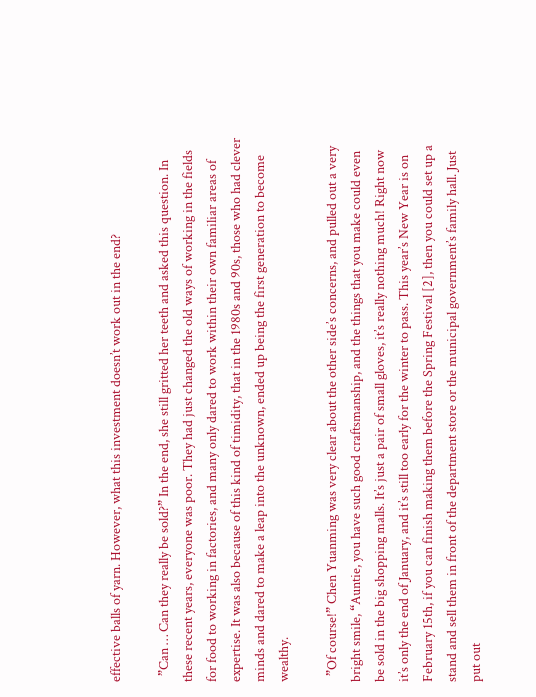effective balls of yarn. However, what this investment doesn’t work out in the end?

  ”Can … Can they really be sold?” In the end, she still gritted her teeth and asked this question. In these recent years, everyone was poor. They had just changed the old ways of working in the fields for food to working in factories, and many only dared to work within their own familiar areas of expertise. It was also because of this kind of timidity, that in the 1980s and 90s, those who had clever minds and dared to make a leap into the unknown, ended up being the first generation to become wealthy.

  ”Of course!” Chen Yuanming was very clear about the other side’s concerns, and pulled out a very bright smile, “Auntie, you have such good craftsmanship, and the things that you make could even be sold in the big shopping malls. It’s just a pair of small gloves, it’s really nothing much! Right now it’s only the end of January, and it’s still too early for the winter to pass. This year’s New Year is on February 15th, if you can finish making them before the Spring Festival [2], then you could set up a stand and sell them in front of the department store or the municipal government’s family hall. Just put out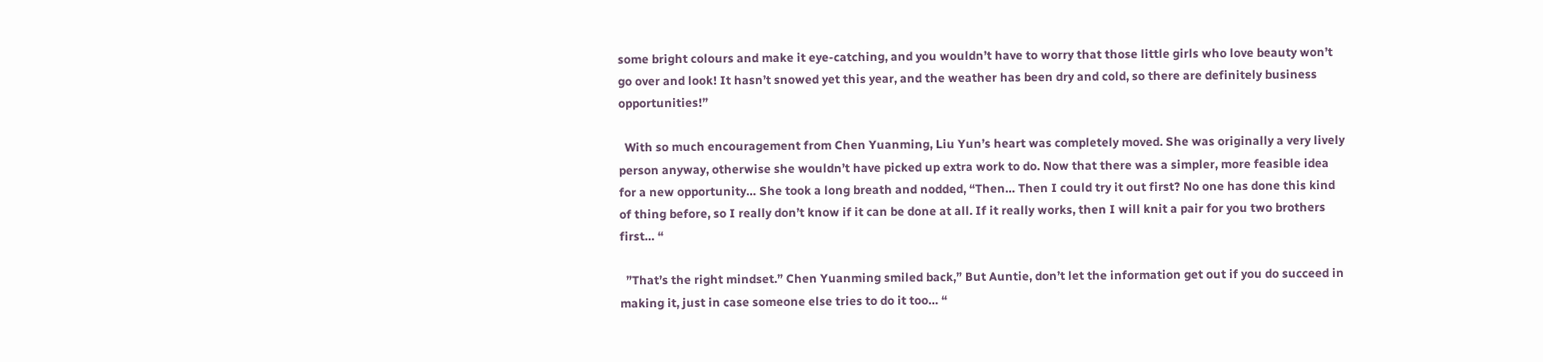some bright colours and make it eye-catching, and you wouldn’t have to worry that those little girls who love beauty won’t go over and look! It hasn’t snowed yet this year, and the weather has been dry and cold, so there are definitely business opportunities!”

  With so much encouragement from Chen Yuanming, Liu Yun’s heart was completely moved. She was originally a very lively person anyway, otherwise she wouldn’t have picked up extra work to do. Now that there was a simpler, more feasible idea for a new opportunity… She took a long breath and nodded, “Then… Then I could try it out first? No one has done this kind of thing before, so I really don’t know if it can be done at all. If it really works, then I will knit a pair for you two brothers first… “

  ”That’s the right mindset.” Chen Yuanming smiled back,” But Auntie, don’t let the information get out if you do succeed in making it, just in case someone else tries to do it too… “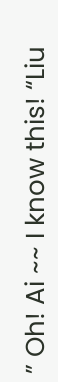” Oh! Ai ~~ I know this! “Liu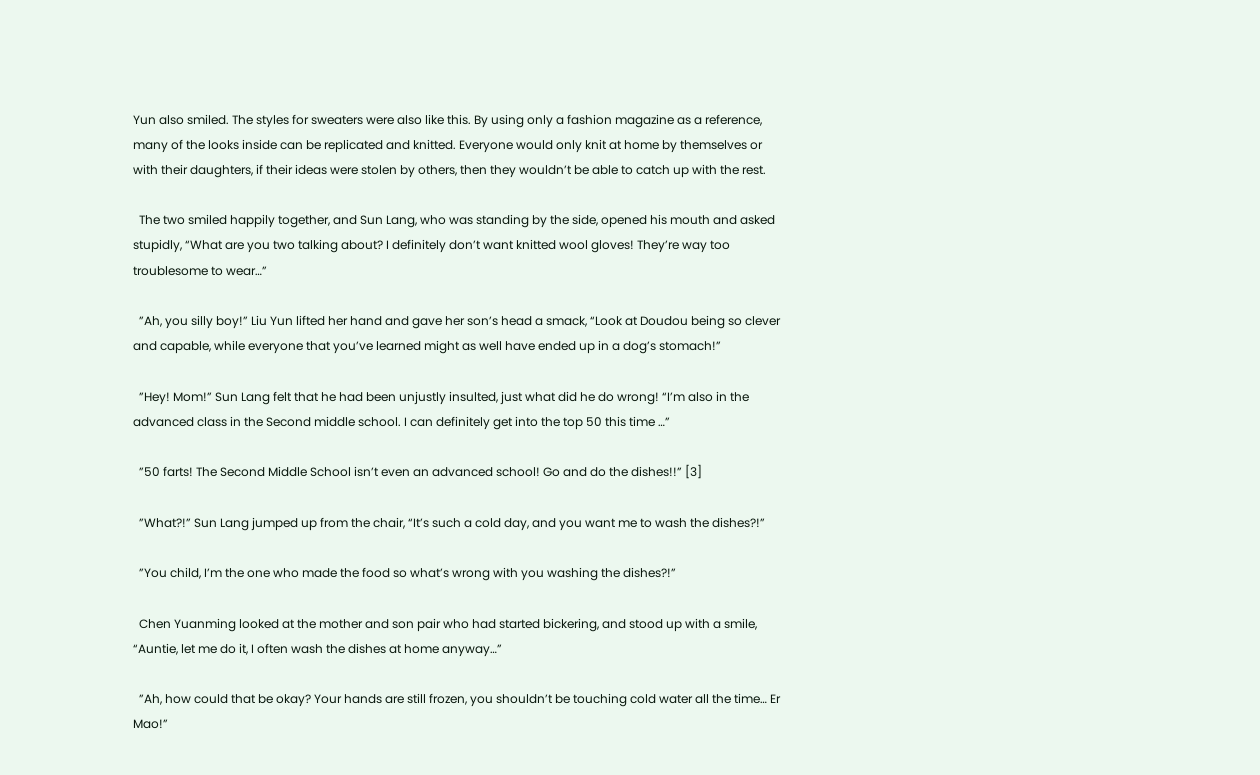Yun also smiled. The styles for sweaters were also like this. By using only a fashion magazine as a reference, many of the looks inside can be replicated and knitted. Everyone would only knit at home by themselves or with their daughters, if their ideas were stolen by others, then they wouldn’t be able to catch up with the rest.

  The two smiled happily together, and Sun Lang, who was standing by the side, opened his mouth and asked stupidly, “What are you two talking about? I definitely don’t want knitted wool gloves! They’re way too troublesome to wear…”

  ”Ah, you silly boy!” Liu Yun lifted her hand and gave her son’s head a smack, “Look at Doudou being so clever and capable, while everyone that you’ve learned might as well have ended up in a dog’s stomach!”

  ”Hey! Mom!” Sun Lang felt that he had been unjustly insulted, just what did he do wrong! “I’m also in the advanced class in the Second middle school. I can definitely get into the top 50 this time …”

  ”50 farts! The Second Middle School isn’t even an advanced school! Go and do the dishes!!” [3]

  ”What?!” Sun Lang jumped up from the chair, “It’s such a cold day, and you want me to wash the dishes?!”

  ”You child, I’m the one who made the food so what’s wrong with you washing the dishes?!”

  Chen Yuanming looked at the mother and son pair who had started bickering, and stood up with a smile, “Auntie, let me do it, I often wash the dishes at home anyway…”

  ”Ah, how could that be okay? Your hands are still frozen, you shouldn’t be touching cold water all the time… Er Mao!”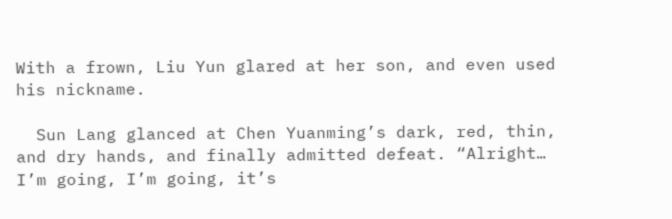With a frown, Liu Yun glared at her son, and even used his nickname.

  Sun Lang glanced at Chen Yuanming’s dark, red, thin, and dry hands, and finally admitted defeat. “Alright… I’m going, I’m going, it’s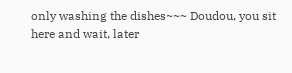only washing the dishes~~~ Doudou, you sit here and wait, later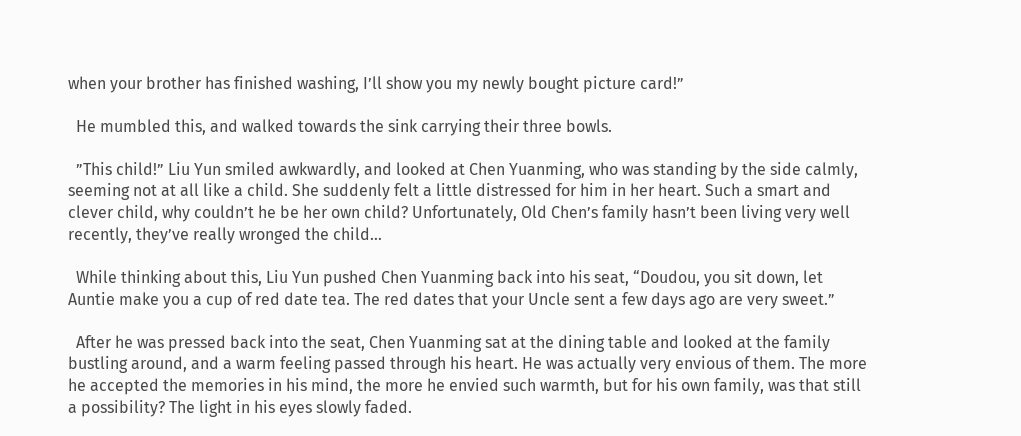when your brother has finished washing, I’ll show you my newly bought picture card!”

  He mumbled this, and walked towards the sink carrying their three bowls.

  ”This child!” Liu Yun smiled awkwardly, and looked at Chen Yuanming, who was standing by the side calmly, seeming not at all like a child. She suddenly felt a little distressed for him in her heart. Such a smart and clever child, why couldn’t he be her own child? Unfortunately, Old Chen’s family hasn’t been living very well recently, they’ve really wronged the child…

  While thinking about this, Liu Yun pushed Chen Yuanming back into his seat, “Doudou, you sit down, let Auntie make you a cup of red date tea. The red dates that your Uncle sent a few days ago are very sweet.”

  After he was pressed back into the seat, Chen Yuanming sat at the dining table and looked at the family bustling around, and a warm feeling passed through his heart. He was actually very envious of them. The more he accepted the memories in his mind, the more he envied such warmth, but for his own family, was that still a possibility? The light in his eyes slowly faded.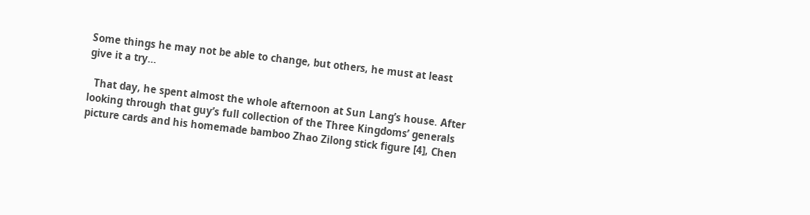Some things he may not be able to change, but others, he must at least give it a try…

  That day, he spent almost the whole afternoon at Sun Lang’s house. After looking through that guy’s full collection of the Three Kingdoms’ generals picture cards and his homemade bamboo Zhao Zilong stick figure [4], Chen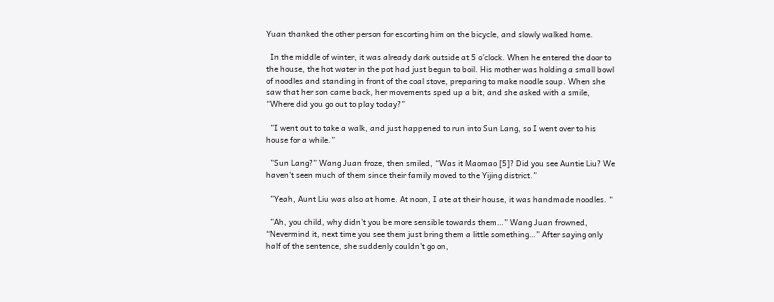Yuan thanked the other person for escorting him on the bicycle, and slowly walked home.

  In the middle of winter, it was already dark outside at 5 o’clock. When he entered the door to the house, the hot water in the pot had just begun to boil. His mother was holding a small bowl of noodles and standing in front of the coal stove, preparing to make noodle soup. When she saw that her son came back, her movements sped up a bit, and she asked with a smile, “Where did you go out to play today?”

  ”I went out to take a walk, and just happened to run into Sun Lang, so I went over to his house for a while.”

  ”Sun Lang?” Wang Juan froze, then smiled, “Was it Maomao [5]? Did you see Auntie Liu? We haven’t seen much of them since their family moved to the Yijing district.”

  ”Yeah, Aunt Liu was also at home. At noon, I ate at their house, it was handmade noodles. “

  ”Ah, you child, why didn’t you be more sensible towards them…” Wang Juan frowned, “Nevermind it, next time you see them just bring them a little something…” After saying only half of the sentence, she suddenly couldn’t go on,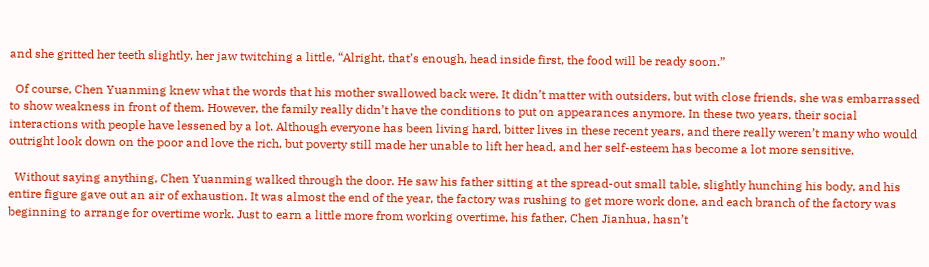and she gritted her teeth slightly, her jaw twitching a little, “Alright, that’s enough, head inside first, the food will be ready soon.”

  Of course, Chen Yuanming knew what the words that his mother swallowed back were. It didn’t matter with outsiders, but with close friends, she was embarrassed to show weakness in front of them. However, the family really didn’t have the conditions to put on appearances anymore. In these two years, their social interactions with people have lessened by a lot. Although everyone has been living hard, bitter lives in these recent years, and there really weren’t many who would outright look down on the poor and love the rich, but poverty still made her unable to lift her head, and her self-esteem has become a lot more sensitive.

  Without saying anything, Chen Yuanming walked through the door. He saw his father sitting at the spread-out small table, slightly hunching his body, and his entire figure gave out an air of exhaustion. It was almost the end of the year, the factory was rushing to get more work done, and each branch of the factory was beginning to arrange for overtime work. Just to earn a little more from working overtime, his father, Chen Jianhua, hasn’t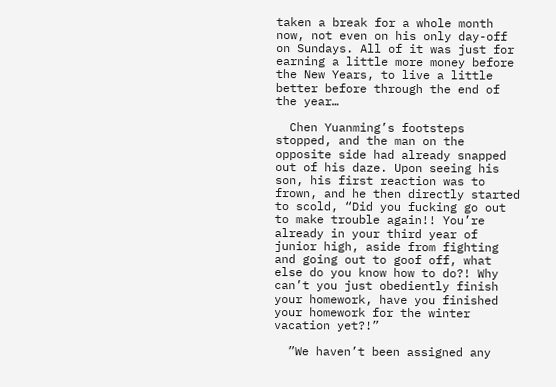taken a break for a whole month now, not even on his only day-off on Sundays. All of it was just for earning a little more money before the New Years, to live a little better before through the end of the year…

  Chen Yuanming’s footsteps stopped, and the man on the opposite side had already snapped out of his daze. Upon seeing his son, his first reaction was to frown, and he then directly started to scold, “Did you fucking go out to make trouble again!! You’re already in your third year of junior high, aside from fighting and going out to goof off, what else do you know how to do?! Why can’t you just obediently finish your homework, have you finished your homework for the winter vacation yet?!”

  ”We haven’t been assigned any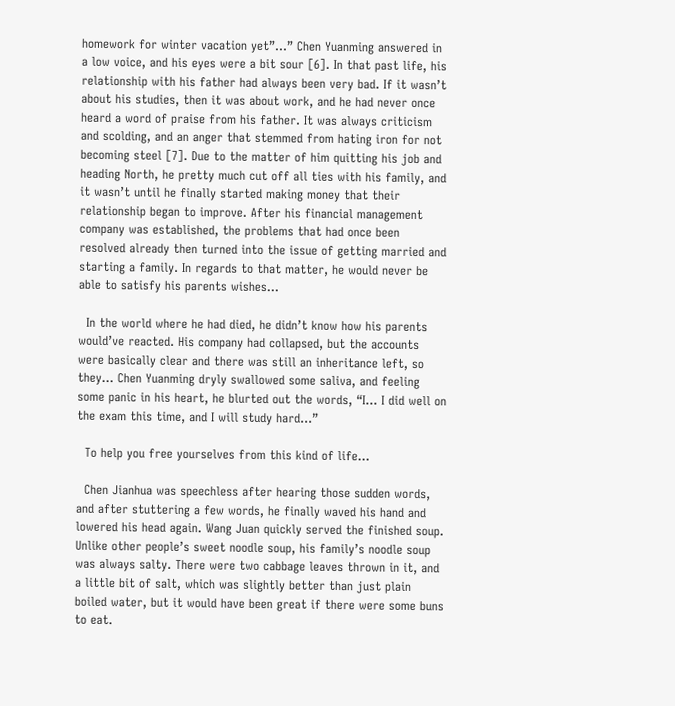homework for winter vacation yet”…” Chen Yuanming answered in a low voice, and his eyes were a bit sour [6]. In that past life, his relationship with his father had always been very bad. If it wasn’t about his studies, then it was about work, and he had never once heard a word of praise from his father. It was always criticism and scolding, and an anger that stemmed from hating iron for not becoming steel [7]. Due to the matter of him quitting his job and heading North, he pretty much cut off all ties with his family, and it wasn’t until he finally started making money that their relationship began to improve. After his financial management company was established, the problems that had once been resolved already then turned into the issue of getting married and starting a family. In regards to that matter, he would never be able to satisfy his parents wishes…

  In the world where he had died, he didn’t know how his parents would’ve reacted. His company had collapsed, but the accounts were basically clear and there was still an inheritance left, so they… Chen Yuanming dryly swallowed some saliva, and feeling some panic in his heart, he blurted out the words, “I… I did well on the exam this time, and I will study hard…”

  To help you free yourselves from this kind of life…

  Chen Jianhua was speechless after hearing those sudden words, and after stuttering a few words, he finally waved his hand and lowered his head again. Wang Juan quickly served the finished soup. Unlike other people’s sweet noodle soup, his family’s noodle soup was always salty. There were two cabbage leaves thrown in it, and a little bit of salt, which was slightly better than just plain boiled water, but it would have been great if there were some buns to eat.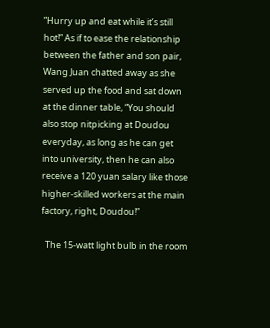”Hurry up and eat while it’s still hot!” As if to ease the relationship between the father and son pair, Wang Juan chatted away as she served up the food and sat down at the dinner table, “You should also stop nitpicking at Doudou everyday, as long as he can get into university, then he can also receive a 120 yuan salary like those higher-skilled workers at the main factory, right, Doudou!”

  The 15-watt light bulb in the room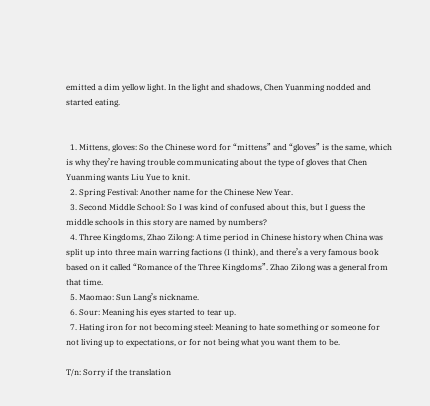emitted a dim yellow light. In the light and shadows, Chen Yuanming nodded and started eating.


  1. Mittens, gloves: So the Chinese word for “mittens” and “gloves” is the same, which is why they’re having trouble communicating about the type of gloves that Chen Yuanming wants Liu Yue to knit.
  2. Spring Festival: Another name for the Chinese New Year.
  3. Second Middle School: So I was kind of confused about this, but I guess the middle schools in this story are named by numbers?
  4. Three Kingdoms, Zhao Zilong: A time period in Chinese history when China was split up into three main warring factions (I think), and there’s a very famous book based on it called “Romance of the Three Kingdoms”. Zhao Zilong was a general from that time.
  5. Maomao: Sun Lang’s nickname.
  6. Sour: Meaning his eyes started to tear up.
  7. Hating iron for not becoming steel: Meaning to hate something or someone for not living up to expectations, or for not being what you want them to be.

T/n: Sorry if the translation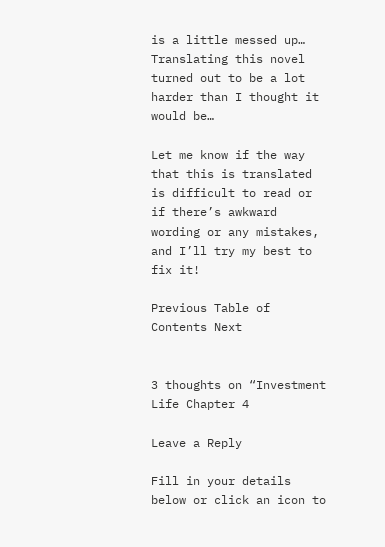is a little messed up… Translating this novel turned out to be a lot harder than I thought it would be…

Let me know if the way that this is translated is difficult to read or if there’s awkward wording or any mistakes, and I’ll try my best to fix it!

Previous Table of Contents Next


3 thoughts on “Investment Life Chapter 4

Leave a Reply

Fill in your details below or click an icon to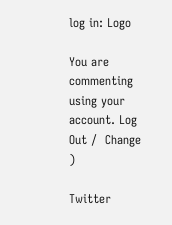log in: Logo

You are commenting using your account. Log Out /  Change )

Twitter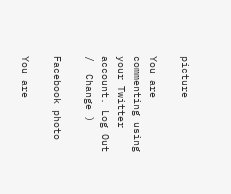picture

You are commenting using your Twitter account. Log Out /  Change )

Facebook photo

You are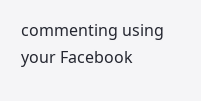commenting using your Facebook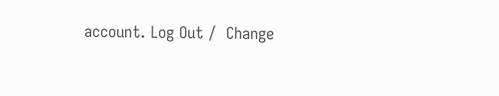account. Log Out /  Change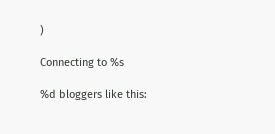)

Connecting to %s

%d bloggers like this: